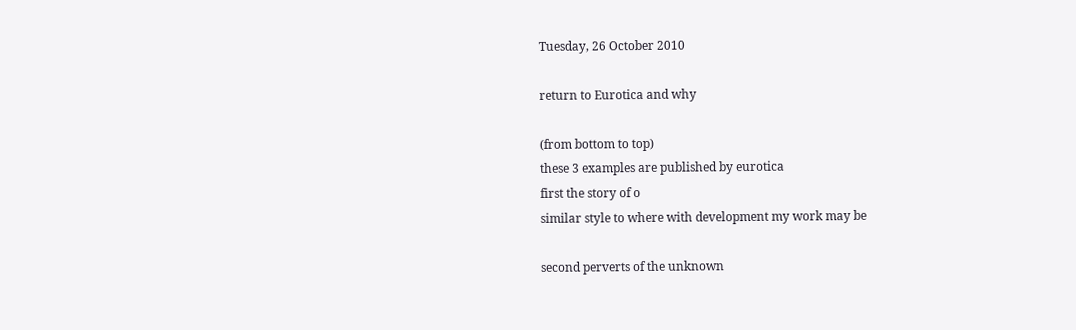Tuesday, 26 October 2010

return to Eurotica and why

(from bottom to top)
these 3 examples are published by eurotica
first the story of o
similar style to where with development my work may be

second perverts of the unknown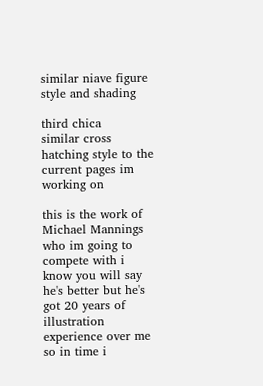similar niave figure style and shading

third chica
similar cross hatching style to the current pages im working on

this is the work of Michael Mannings who im going to compete with i know you will say he's better but he's got 20 years of illustration experience over me so in time i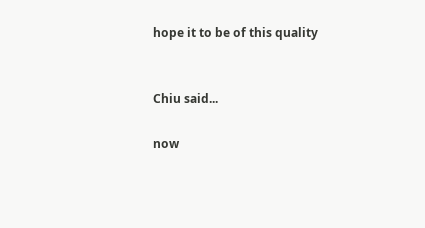hope it to be of this quality


Chiu said...

now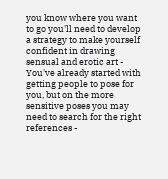you know where you want to go you'll need to develop a strategy to make yourself confident in drawing sensual and erotic art - You've already started with getting people to pose for you, but on the more sensitive poses you may need to search for the right references -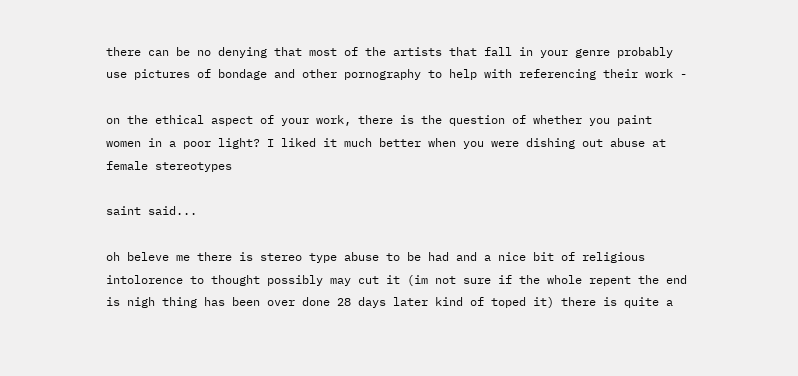there can be no denying that most of the artists that fall in your genre probably use pictures of bondage and other pornography to help with referencing their work -

on the ethical aspect of your work, there is the question of whether you paint women in a poor light? I liked it much better when you were dishing out abuse at female stereotypes

saint said...

oh beleve me there is stereo type abuse to be had and a nice bit of religious intolorence to thought possibly may cut it (im not sure if the whole repent the end is nigh thing has been over done 28 days later kind of toped it) there is quite a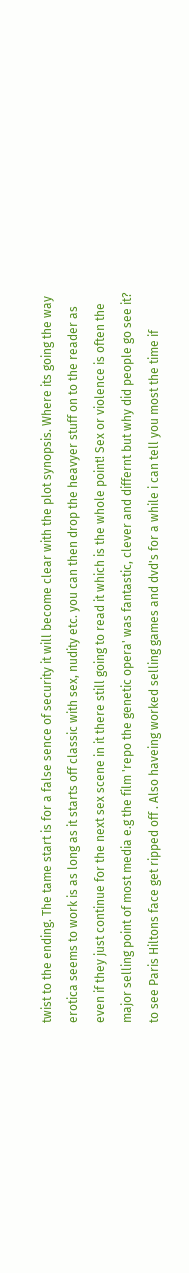twist to the ending. The tame start is for a false sence of security it will become clear with the plot synopsis. Where its going the way erotica seems to work is as long as it starts off classic with sex, nudity etc. you can then drop the heavyer stuff on to the reader as even if they just continue for the next sex scene in it there still going to read it which is the whole point! Sex or violence is often the major selling point of most media e.g the film 'repo the genetic opera' was fantastic, clever and differnt but why did people go see it? to see Paris Hiltons face get ripped off . Also haveing worked selling games and dvd's for a while i can tell you most the time if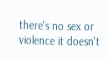there's no sex or violence it doesn't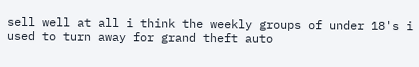sell well at all i think the weekly groups of under 18's i used to turn away for grand theft auto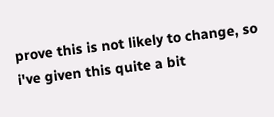prove this is not likely to change, so i've given this quite a bit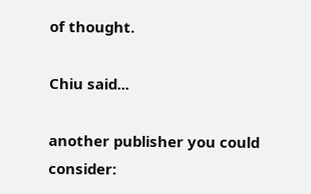of thought.

Chiu said...

another publisher you could consider: